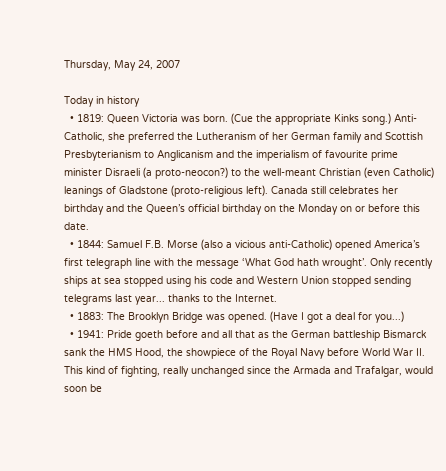Thursday, May 24, 2007

Today in history
  • 1819: Queen Victoria was born. (Cue the appropriate Kinks song.) Anti-Catholic, she preferred the Lutheranism of her German family and Scottish Presbyterianism to Anglicanism and the imperialism of favourite prime minister Disraeli (a proto-neocon?) to the well-meant Christian (even Catholic) leanings of Gladstone (proto-religious left). Canada still celebrates her birthday and the Queen’s official birthday on the Monday on or before this date.
  • 1844: Samuel F.B. Morse (also a vicious anti-Catholic) opened America’s first telegraph line with the message ‘What God hath wrought’. Only recently ships at sea stopped using his code and Western Union stopped sending telegrams last year... thanks to the Internet.
  • 1883: The Brooklyn Bridge was opened. (Have I got a deal for you...)
  • 1941: Pride goeth before and all that as the German battleship Bismarck sank the HMS Hood, the showpiece of the Royal Navy before World War II. This kind of fighting, really unchanged since the Armada and Trafalgar, would soon be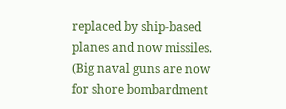replaced by ship-based planes and now missiles. (Big naval guns are now for shore bombardment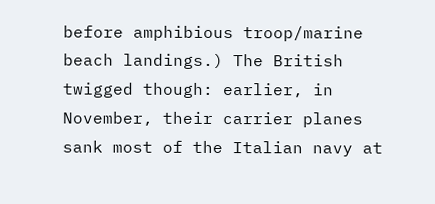before amphibious troop/marine beach landings.) The British twigged though: earlier, in November, their carrier planes sank most of the Italian navy at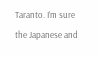Taranto. I’m sure the Japanese and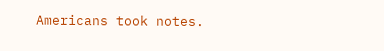Americans took notes.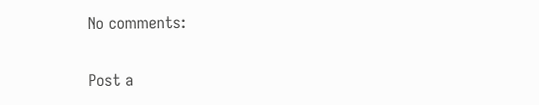No comments:

Post a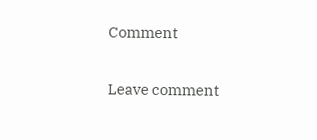Comment

Leave comment